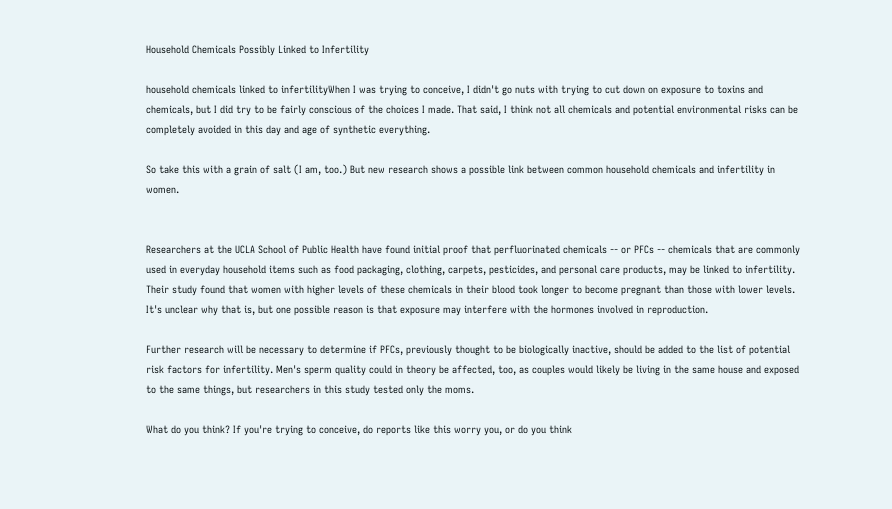Household Chemicals Possibly Linked to Infertility

household chemicals linked to infertilityWhen I was trying to conceive, I didn't go nuts with trying to cut down on exposure to toxins and chemicals, but I did try to be fairly conscious of the choices I made. That said, I think not all chemicals and potential environmental risks can be completely avoided in this day and age of synthetic everything.

So take this with a grain of salt (I am, too.) But new research shows a possible link between common household chemicals and infertility in women.


Researchers at the UCLA School of Public Health have found initial proof that perfluorinated chemicals -- or PFCs -- chemicals that are commonly used in everyday household items such as food packaging, clothing, carpets, pesticides, and personal care products, may be linked to infertility. Their study found that women with higher levels of these chemicals in their blood took longer to become pregnant than those with lower levels. It's unclear why that is, but one possible reason is that exposure may interfere with the hormones involved in reproduction.

Further research will be necessary to determine if PFCs, previously thought to be biologically inactive, should be added to the list of potential risk factors for infertility. Men's sperm quality could in theory be affected, too, as couples would likely be living in the same house and exposed to the same things, but researchers in this study tested only the moms.

What do you think? If you're trying to conceive, do reports like this worry you, or do you think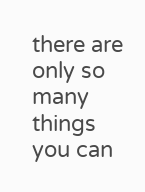there are only so many things you can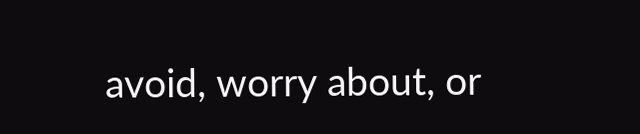avoid, worry about, or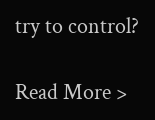try to control?

Read More >